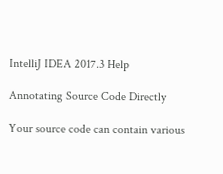IntelliJ IDEA 2017.3 Help

Annotating Source Code Directly

Your source code can contain various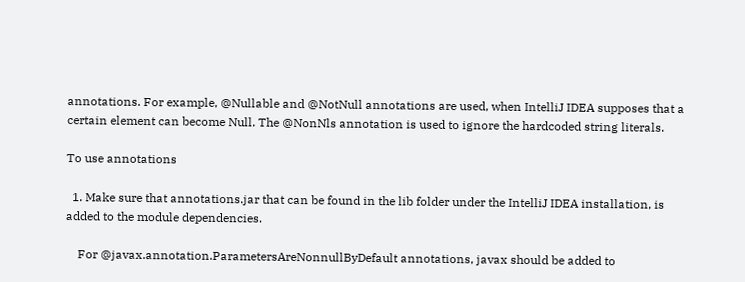annotations. For example, @Nullable and @NotNull annotations are used, when IntelliJ IDEA supposes that a certain element can become Null. The @NonNls annotation is used to ignore the hardcoded string literals.

To use annotations

  1. Make sure that annotations.jar that can be found in the lib folder under the IntelliJ IDEA installation, is added to the module dependencies.

    For @javax.annotation.ParametersAreNonnullByDefault annotations, javax should be added to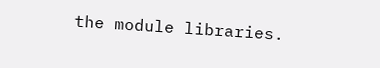the module libraries.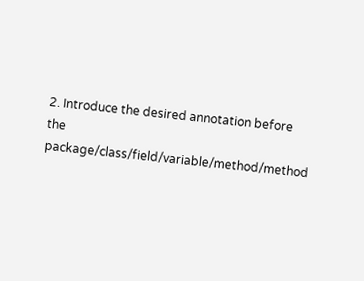2. Introduce the desired annotation before the package/class/field/variable/method/method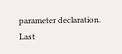parameter declaration.
Last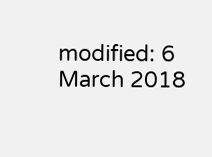modified: 6 March 2018